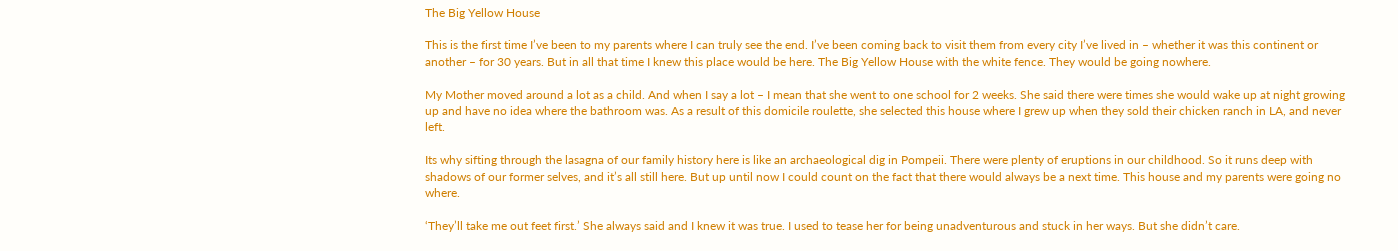The Big Yellow House

This is the first time I’ve been to my parents where I can truly see the end. I’ve been coming back to visit them from every city I’ve lived in – whether it was this continent or another – for 30 years. But in all that time I knew this place would be here. The Big Yellow House with the white fence. They would be going nowhere.

My Mother moved around a lot as a child. And when I say a lot – I mean that she went to one school for 2 weeks. She said there were times she would wake up at night growing up and have no idea where the bathroom was. As a result of this domicile roulette, she selected this house where I grew up when they sold their chicken ranch in LA, and never left.

Its why sifting through the lasagna of our family history here is like an archaeological dig in Pompeii. There were plenty of eruptions in our childhood. So it runs deep with shadows of our former selves, and it’s all still here. But up until now I could count on the fact that there would always be a next time. This house and my parents were going no where.

‘They’ll take me out feet first.’ She always said and I knew it was true. I used to tease her for being unadventurous and stuck in her ways. But she didn’t care.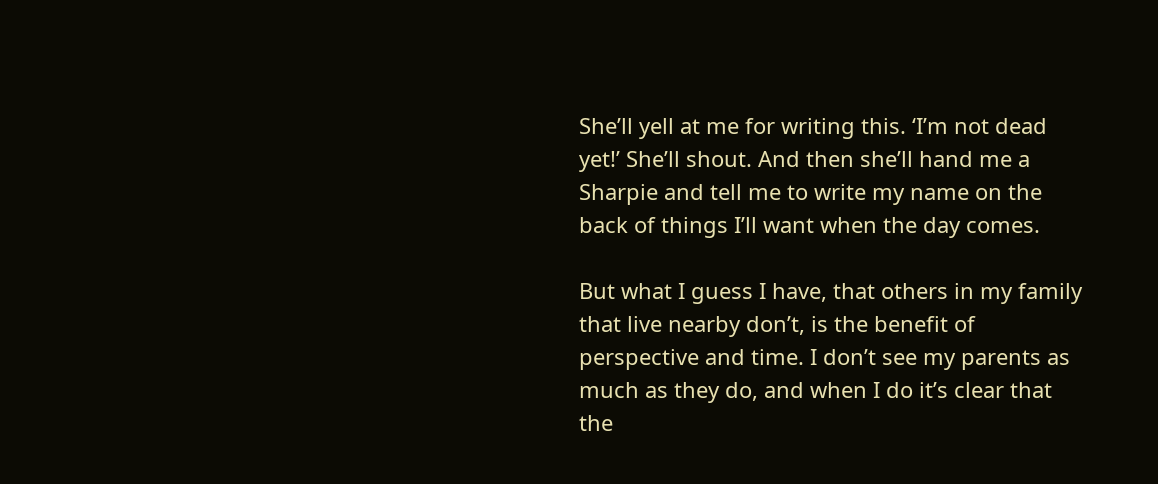She’ll yell at me for writing this. ‘I’m not dead yet!’ She’ll shout. And then she’ll hand me a Sharpie and tell me to write my name on the back of things I’ll want when the day comes.

But what I guess I have, that others in my family that live nearby don’t, is the benefit of perspective and time. I don’t see my parents as much as they do, and when I do it’s clear that the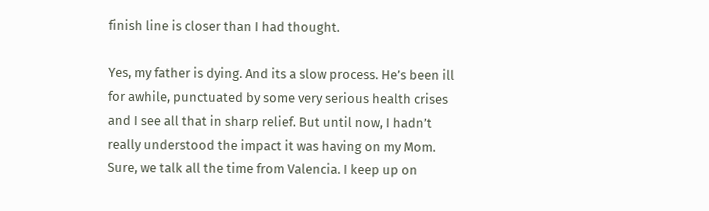finish line is closer than I had thought.

Yes, my father is dying. And its a slow process. He’s been ill for awhile, punctuated by some very serious health crises and I see all that in sharp relief. But until now, I hadn’t really understood the impact it was having on my Mom. Sure, we talk all the time from Valencia. I keep up on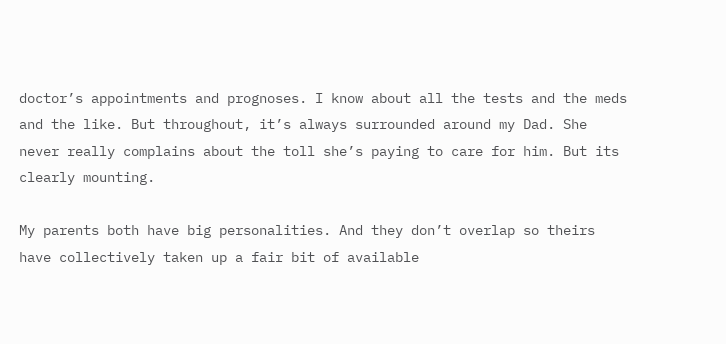doctor’s appointments and prognoses. I know about all the tests and the meds and the like. But throughout, it’s always surrounded around my Dad. She never really complains about the toll she’s paying to care for him. But its clearly mounting.

My parents both have big personalities. And they don’t overlap so theirs have collectively taken up a fair bit of available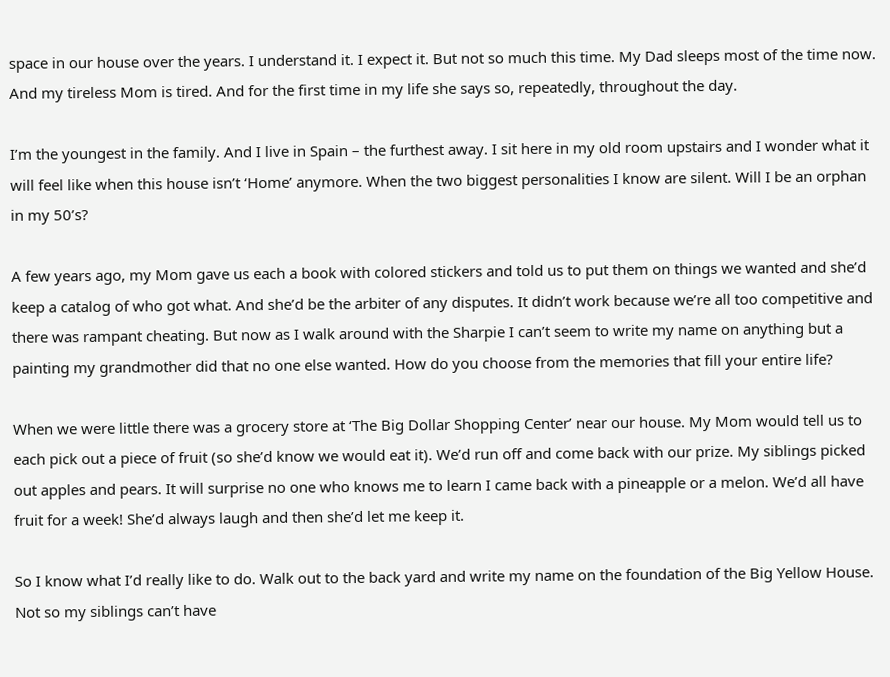space in our house over the years. I understand it. I expect it. But not so much this time. My Dad sleeps most of the time now. And my tireless Mom is tired. And for the first time in my life she says so, repeatedly, throughout the day.

I’m the youngest in the family. And I live in Spain – the furthest away. I sit here in my old room upstairs and I wonder what it will feel like when this house isn’t ‘Home’ anymore. When the two biggest personalities I know are silent. Will I be an orphan in my 50’s?

A few years ago, my Mom gave us each a book with colored stickers and told us to put them on things we wanted and she’d keep a catalog of who got what. And she’d be the arbiter of any disputes. It didn’t work because we’re all too competitive and there was rampant cheating. But now as I walk around with the Sharpie I can’t seem to write my name on anything but a painting my grandmother did that no one else wanted. How do you choose from the memories that fill your entire life?

When we were little there was a grocery store at ‘The Big Dollar Shopping Center’ near our house. My Mom would tell us to each pick out a piece of fruit (so she’d know we would eat it). We’d run off and come back with our prize. My siblings picked out apples and pears. It will surprise no one who knows me to learn I came back with a pineapple or a melon. We’d all have fruit for a week! She’d always laugh and then she’d let me keep it.

So I know what I’d really like to do. Walk out to the back yard and write my name on the foundation of the Big Yellow House. Not so my siblings can’t have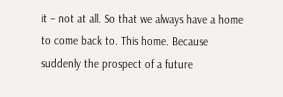it – not at all. So that we always have a home to come back to. This home. Because suddenly the prospect of a future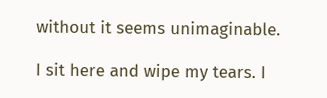without it seems unimaginable.

I sit here and wipe my tears. I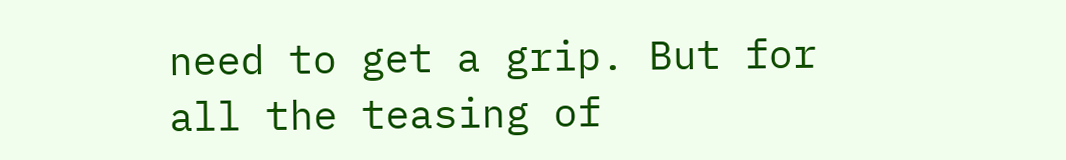need to get a grip. But for all the teasing of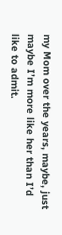my Mom over the years, maybe, just maybe I’m more like her than I’d like to admit.